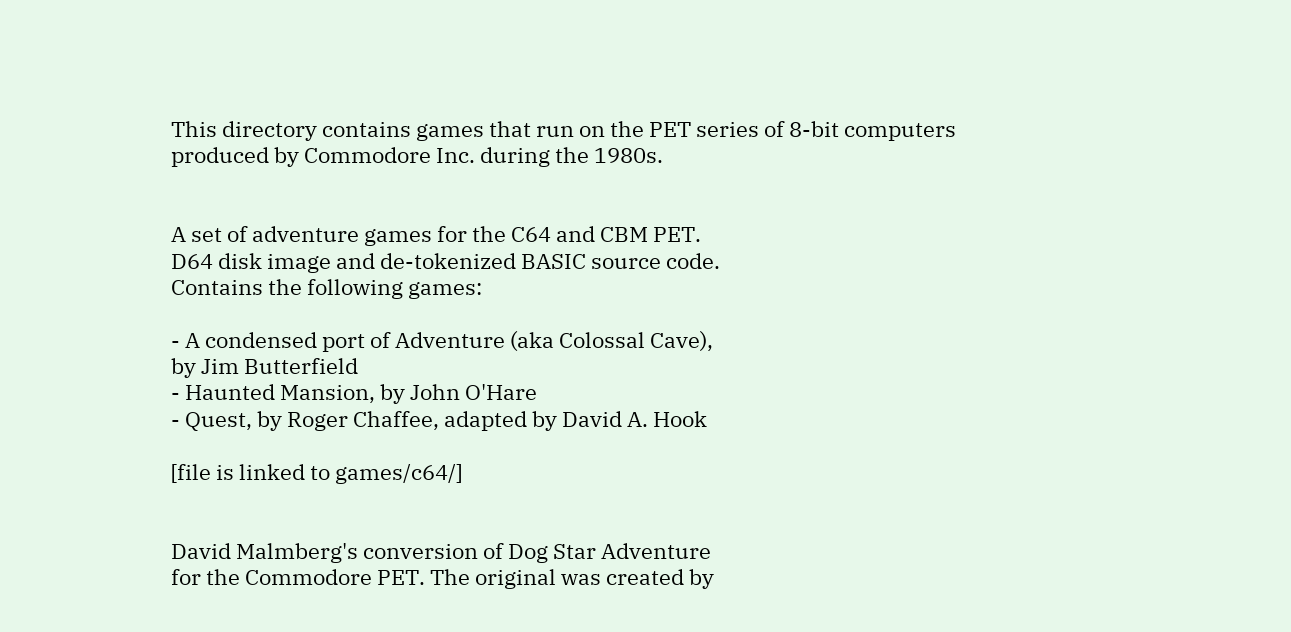This directory contains games that run on the PET series of 8-bit computers
produced by Commodore Inc. during the 1980s.


A set of adventure games for the C64 and CBM PET.
D64 disk image and de-tokenized BASIC source code.
Contains the following games:

- A condensed port of Adventure (aka Colossal Cave),
by Jim Butterfield
- Haunted Mansion, by John O'Hare
- Quest, by Roger Chaffee, adapted by David A. Hook

[file is linked to games/c64/]


David Malmberg's conversion of Dog Star Adventure
for the Commodore PET. The original was created by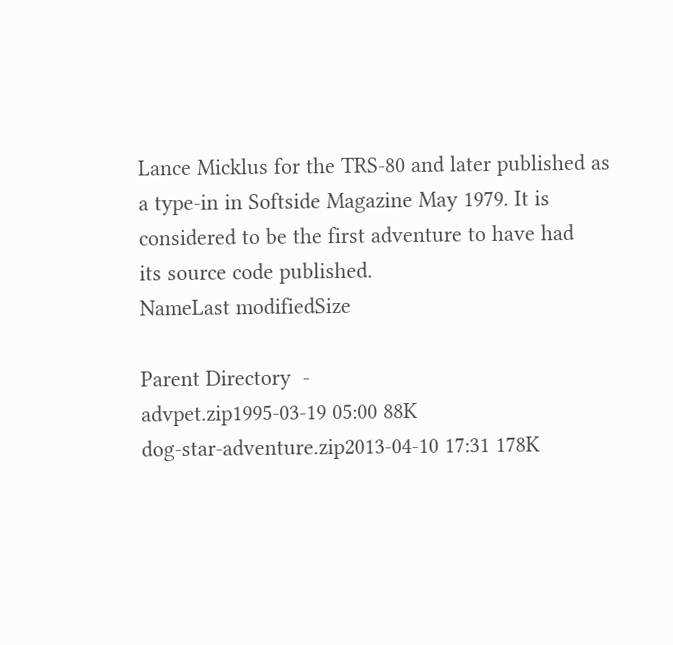Lance Micklus for the TRS-80 and later published as
a type-in in Softside Magazine May 1979. It is
considered to be the first adventure to have had
its source code published.
NameLast modifiedSize

Parent Directory  -
advpet.zip1995-03-19 05:00 88K
dog-star-adventure.zip2013-04-10 17:31 178K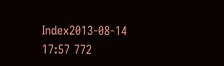Index2013-08-14 17:57 772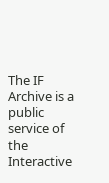The IF Archive is a public service of the Interactive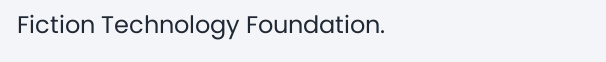Fiction Technology Foundation.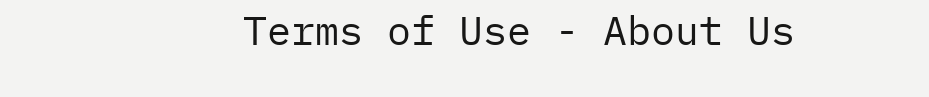Terms of Use - About Us